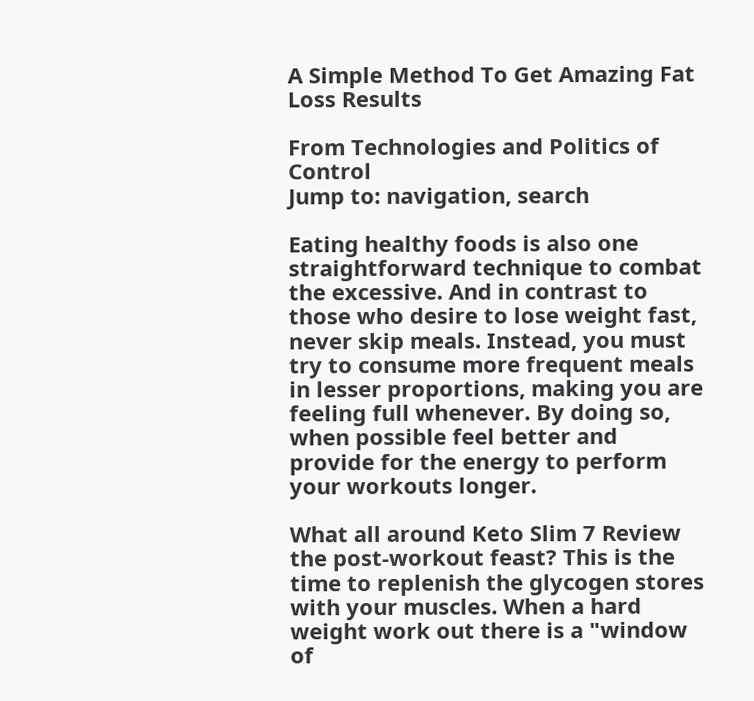A Simple Method To Get Amazing Fat Loss Results

From Technologies and Politics of Control
Jump to: navigation, search

Eating healthy foods is also one straightforward technique to combat the excessive. And in contrast to those who desire to lose weight fast, never skip meals. Instead, you must try to consume more frequent meals in lesser proportions, making you are feeling full whenever. By doing so, when possible feel better and provide for the energy to perform your workouts longer.

What all around Keto Slim 7 Review the post-workout feast? This is the time to replenish the glycogen stores with your muscles. When a hard weight work out there is a "window of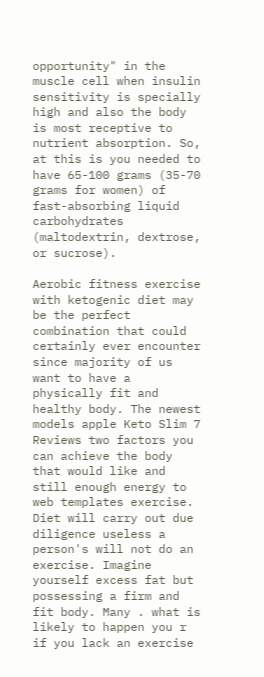opportunity" in the muscle cell when insulin sensitivity is specially high and also the body is most receptive to nutrient absorption. So, at this is you needed to have 65-100 grams (35-70 grams for women) of fast-absorbing liquid carbohydrates (maltodextrin, dextrose, or sucrose).

Aerobic fitness exercise with ketogenic diet may be the perfect combination that could certainly ever encounter since majority of us want to have a physically fit and healthy body. The newest models apple Keto Slim 7 Reviews two factors you can achieve the body that would like and still enough energy to web templates exercise. Diet will carry out due diligence useless a person's will not do an exercise. Imagine yourself excess fat but possessing a firm and fit body. Many . what is likely to happen you r if you lack an exercise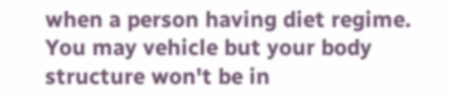when a person having diet regime. You may vehicle but your body structure won't be in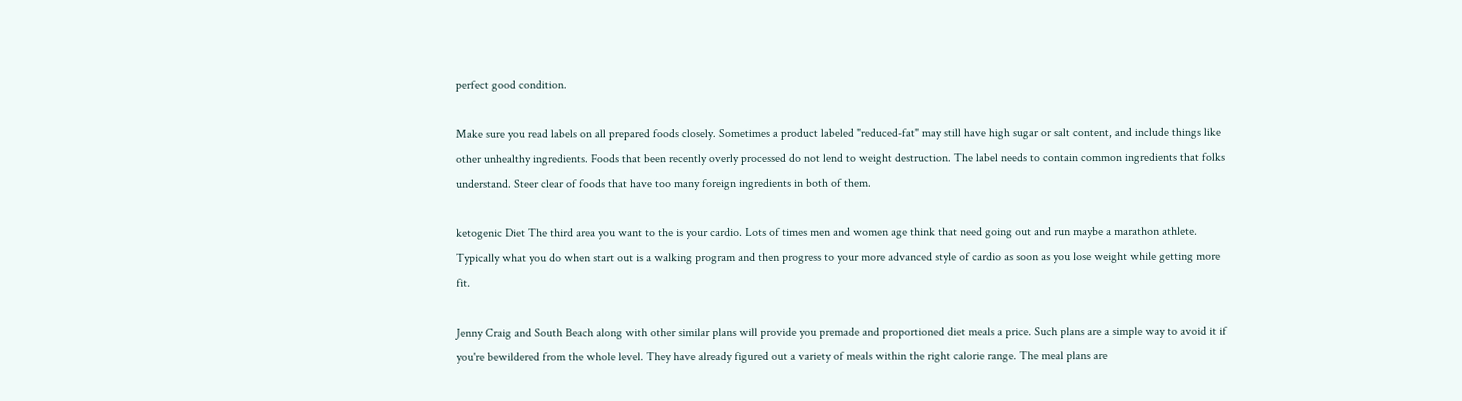perfect good condition.

Make sure you read labels on all prepared foods closely. Sometimes a product labeled "reduced-fat" may still have high sugar or salt content, and include things like other unhealthy ingredients. Foods that been recently overly processed do not lend to weight destruction. The label needs to contain common ingredients that folks understand. Steer clear of foods that have too many foreign ingredients in both of them.

ketogenic Diet The third area you want to the is your cardio. Lots of times men and women age think that need going out and run maybe a marathon athlete. Typically what you do when start out is a walking program and then progress to your more advanced style of cardio as soon as you lose weight while getting more fit.

Jenny Craig and South Beach along with other similar plans will provide you premade and proportioned diet meals a price. Such plans are a simple way to avoid it if you're bewildered from the whole level. They have already figured out a variety of meals within the right calorie range. The meal plans are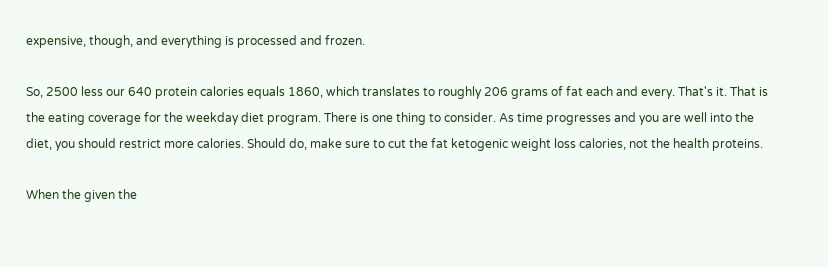expensive, though, and everything is processed and frozen.

So, 2500 less our 640 protein calories equals 1860, which translates to roughly 206 grams of fat each and every. That's it. That is the eating coverage for the weekday diet program. There is one thing to consider. As time progresses and you are well into the diet, you should restrict more calories. Should do, make sure to cut the fat ketogenic weight loss calories, not the health proteins.

When the given the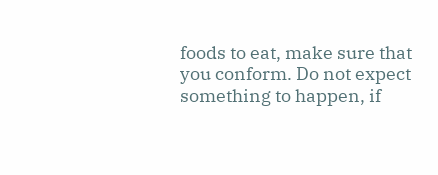foods to eat, make sure that you conform. Do not expect something to happen, if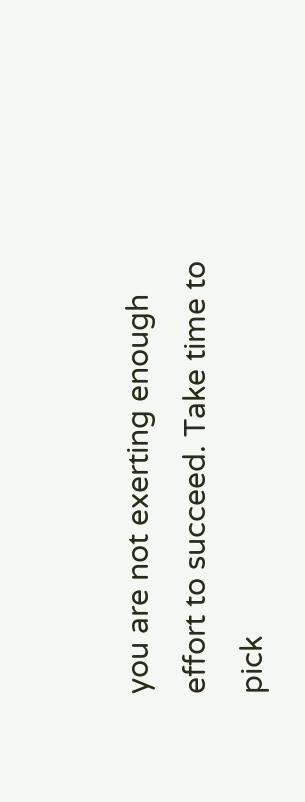you are not exerting enough effort to succeed. Take time to pick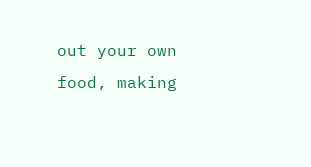out your own food, making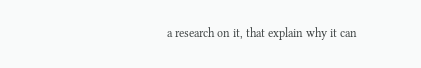a research on it, that explain why it can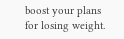boost your plans for losing weight.